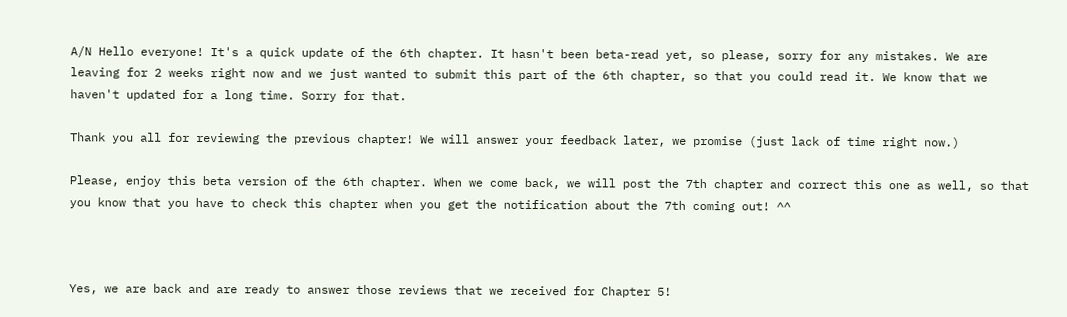A/N Hello everyone! It's a quick update of the 6th chapter. It hasn't been beta-read yet, so please, sorry for any mistakes. We are leaving for 2 weeks right now and we just wanted to submit this part of the 6th chapter, so that you could read it. We know that we haven't updated for a long time. Sorry for that.

Thank you all for reviewing the previous chapter! We will answer your feedback later, we promise (just lack of time right now.)

Please, enjoy this beta version of the 6th chapter. When we come back, we will post the 7th chapter and correct this one as well, so that you know that you have to check this chapter when you get the notification about the 7th coming out! ^^



Yes, we are back and are ready to answer those reviews that we received for Chapter 5!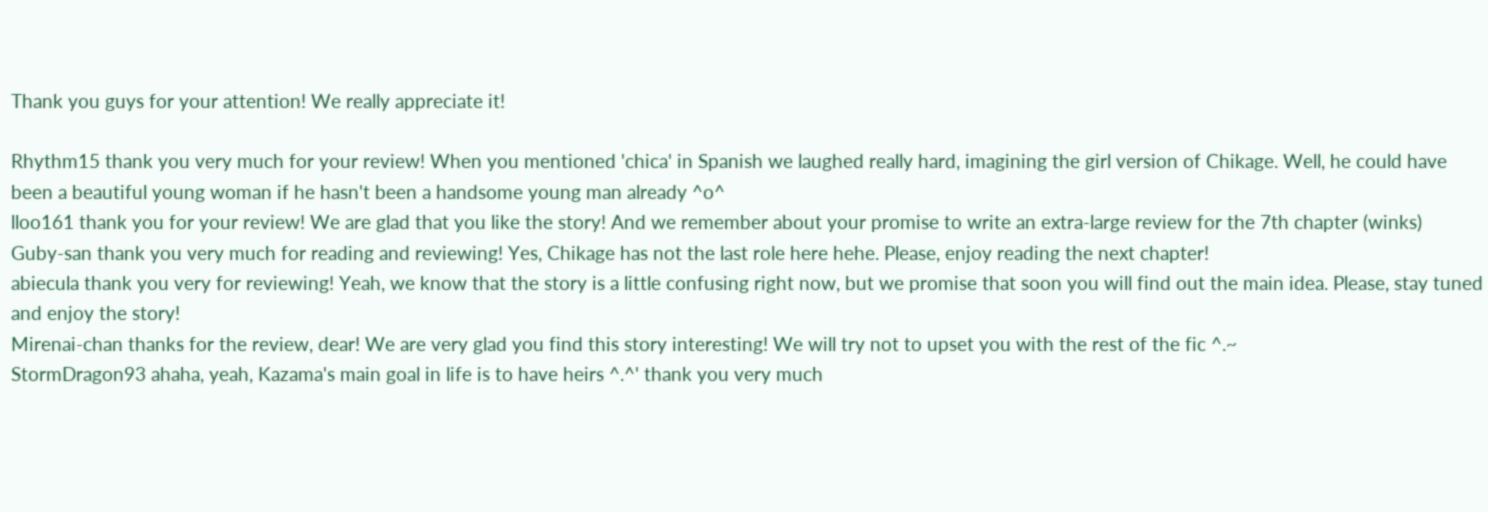Thank you guys for your attention! We really appreciate it!

Rhythm15 thank you very much for your review! When you mentioned 'chica' in Spanish we laughed really hard, imagining the girl version of Chikage. Well, he could have been a beautiful young woman if he hasn't been a handsome young man already ^o^
lloo161 thank you for your review! We are glad that you like the story! And we remember about your promise to write an extra-large review for the 7th chapter (winks)
Guby-san thank you very much for reading and reviewing! Yes, Chikage has not the last role here hehe. Please, enjoy reading the next chapter!
abiecula thank you very for reviewing! Yeah, we know that the story is a little confusing right now, but we promise that soon you will find out the main idea. Please, stay tuned and enjoy the story!
Mirenai-chan thanks for the review, dear! We are very glad you find this story interesting! We will try not to upset you with the rest of the fic ^.~
StormDragon93 ahaha, yeah, Kazama's main goal in life is to have heirs ^.^' thank you very much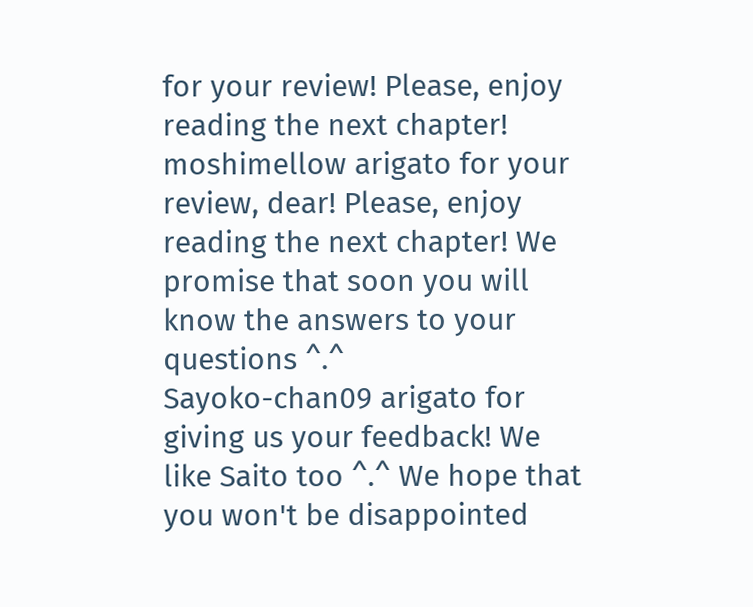for your review! Please, enjoy reading the next chapter!
moshimellow arigato for your review, dear! Please, enjoy reading the next chapter! We promise that soon you will know the answers to your questions ^.^
Sayoko-chan09 arigato for giving us your feedback! We like Saito too ^.^ We hope that you won't be disappointed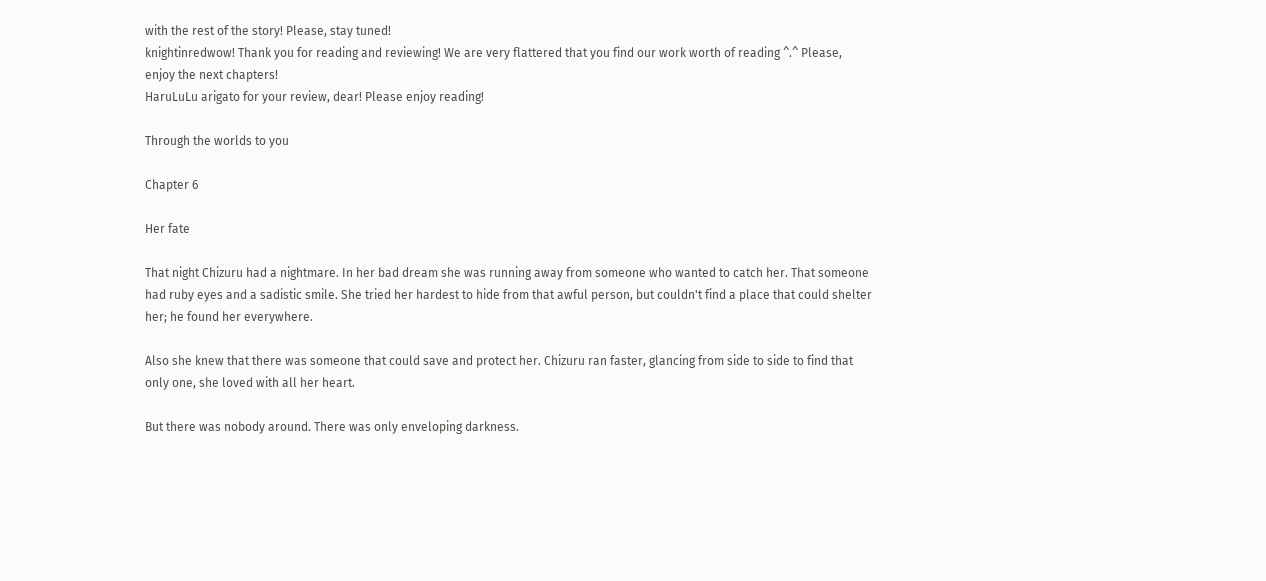with the rest of the story! Please, stay tuned!
knightinredwow! Thank you for reading and reviewing! We are very flattered that you find our work worth of reading ^.^ Please, enjoy the next chapters!
HaruLuLu arigato for your review, dear! Please enjoy reading!

Through the worlds to you

Chapter 6

Her fate

That night Chizuru had a nightmare. In her bad dream she was running away from someone who wanted to catch her. That someone had ruby eyes and a sadistic smile. She tried her hardest to hide from that awful person, but couldn't find a place that could shelter her; he found her everywhere.

Also she knew that there was someone that could save and protect her. Chizuru ran faster, glancing from side to side to find that only one, she loved with all her heart.

But there was nobody around. There was only enveloping darkness.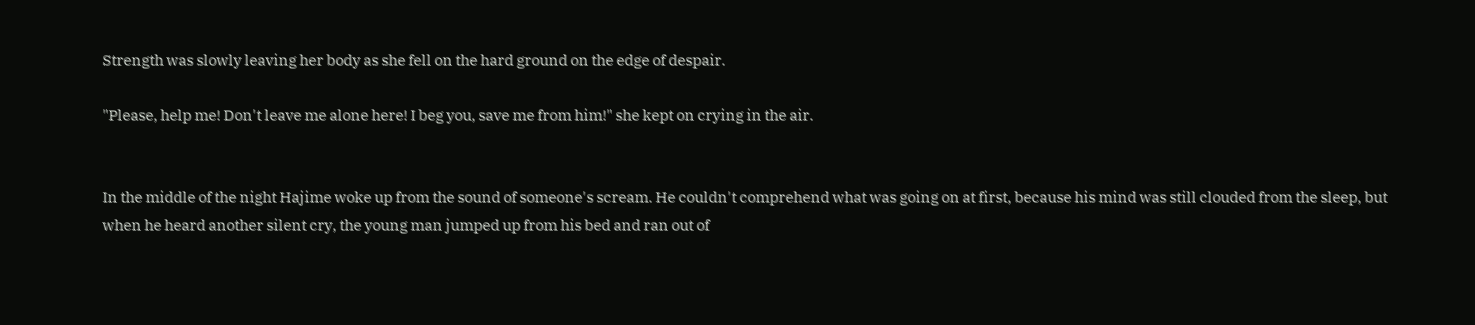Strength was slowly leaving her body as she fell on the hard ground on the edge of despair.

"Please, help me! Don't leave me alone here! I beg you, save me from him!" she kept on crying in the air.


In the middle of the night Hajime woke up from the sound of someone's scream. He couldn't comprehend what was going on at first, because his mind was still clouded from the sleep, but when he heard another silent cry, the young man jumped up from his bed and ran out of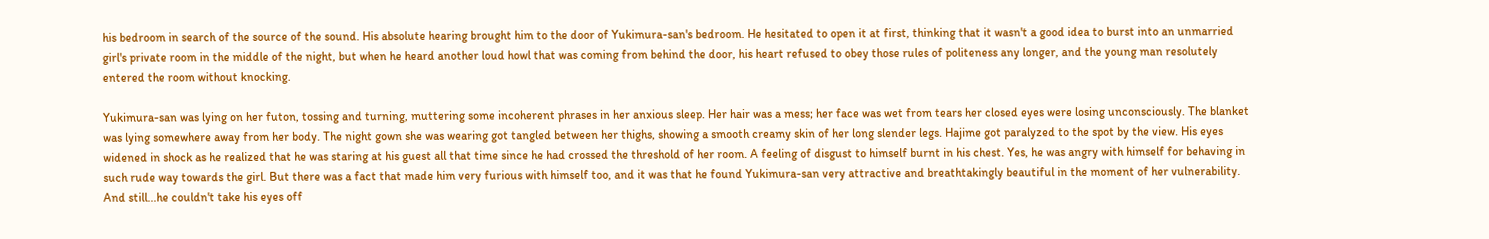his bedroom in search of the source of the sound. His absolute hearing brought him to the door of Yukimura-san's bedroom. He hesitated to open it at first, thinking that it wasn't a good idea to burst into an unmarried girl's private room in the middle of the night, but when he heard another loud howl that was coming from behind the door, his heart refused to obey those rules of politeness any longer, and the young man resolutely entered the room without knocking.

Yukimura-san was lying on her futon, tossing and turning, muttering some incoherent phrases in her anxious sleep. Her hair was a mess; her face was wet from tears her closed eyes were losing unconsciously. The blanket was lying somewhere away from her body. The night gown she was wearing got tangled between her thighs, showing a smooth creamy skin of her long slender legs. Hajime got paralyzed to the spot by the view. His eyes widened in shock as he realized that he was staring at his guest all that time since he had crossed the threshold of her room. A feeling of disgust to himself burnt in his chest. Yes, he was angry with himself for behaving in such rude way towards the girl. But there was a fact that made him very furious with himself too, and it was that he found Yukimura-san very attractive and breathtakingly beautiful in the moment of her vulnerability. And still...he couldn't take his eyes off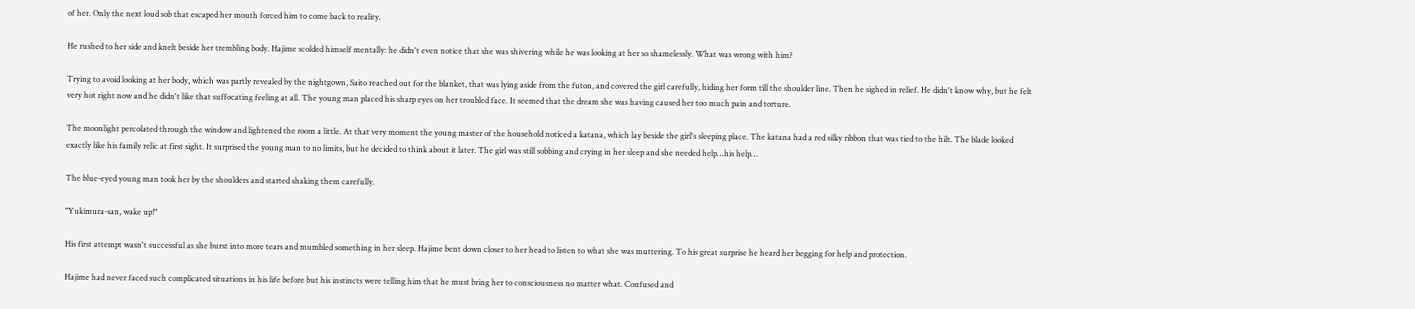of her. Only the next loud sob that escaped her mouth forced him to come back to reality.

He rushed to her side and knelt beside her trembling body. Hajime scolded himself mentally: he didn't even notice that she was shivering while he was looking at her so shamelessly. What was wrong with him?

Trying to avoid looking at her body, which was partly revealed by the nightgown, Saito reached out for the blanket, that was lying aside from the futon, and covered the girl carefully, hiding her form till the shoulder line. Then he sighed in relief. He didn't know why, but he felt very hot right now and he didn't like that suffocating feeling at all. The young man placed his sharp eyes on her troubled face. It seemed that the dream she was having caused her too much pain and torture.

The moonlight percolated through the window and lightened the room a little. At that very moment the young master of the household noticed a katana, which lay beside the girl's sleeping place. The katana had a red silky ribbon that was tied to the hilt. The blade looked exactly like his family relic at first sight. It surprised the young man to no limits, but he decided to think about it later. The girl was still sobbing and crying in her sleep and she needed help…his help…

The blue-eyed young man took her by the shoulders and started shaking them carefully.

"Yukimura-san, wake up!"

His first attempt wasn't successful as she burst into more tears and mumbled something in her sleep. Hajime bent down closer to her head to listen to what she was muttering. To his great surprise he heard her begging for help and protection.

Hajime had never faced such complicated situations in his life before but his instincts were telling him that he must bring her to consciousness no matter what. Confused and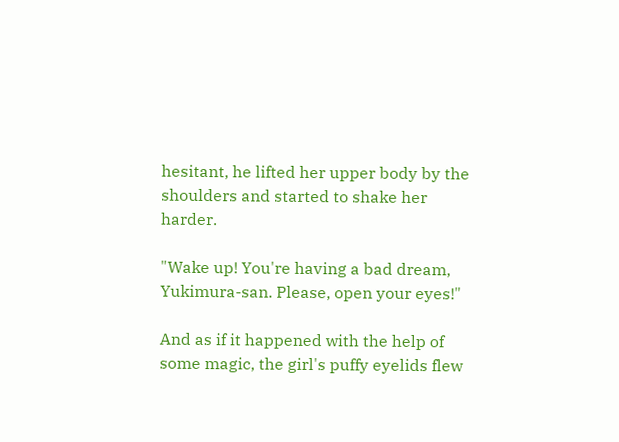hesitant, he lifted her upper body by the shoulders and started to shake her harder.

"Wake up! You're having a bad dream, Yukimura-san. Please, open your eyes!"

And as if it happened with the help of some magic, the girl's puffy eyelids flew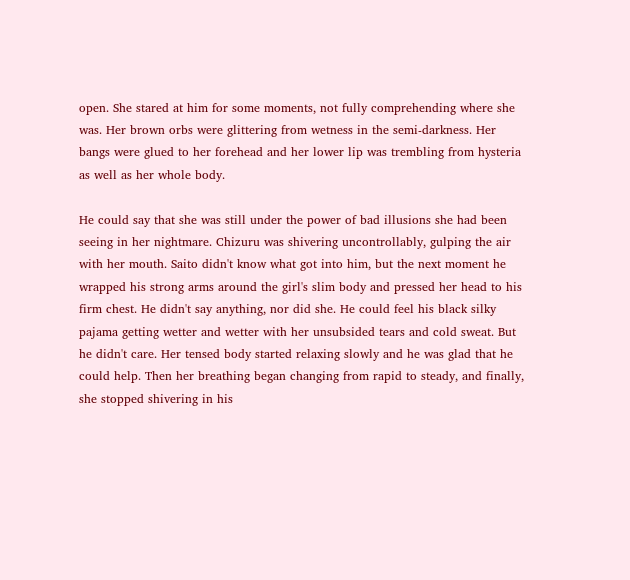open. She stared at him for some moments, not fully comprehending where she was. Her brown orbs were glittering from wetness in the semi-darkness. Her bangs were glued to her forehead and her lower lip was trembling from hysteria as well as her whole body.

He could say that she was still under the power of bad illusions she had been seeing in her nightmare. Chizuru was shivering uncontrollably, gulping the air with her mouth. Saito didn't know what got into him, but the next moment he wrapped his strong arms around the girl's slim body and pressed her head to his firm chest. He didn't say anything, nor did she. He could feel his black silky pajama getting wetter and wetter with her unsubsided tears and cold sweat. But he didn't care. Her tensed body started relaxing slowly and he was glad that he could help. Then her breathing began changing from rapid to steady, and finally, she stopped shivering in his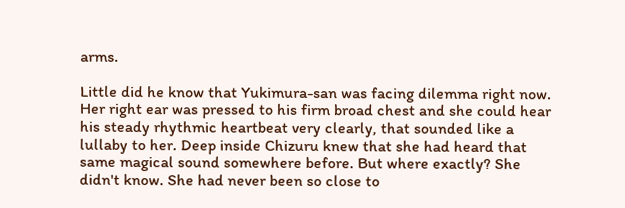arms.

Little did he know that Yukimura-san was facing dilemma right now. Her right ear was pressed to his firm broad chest and she could hear his steady rhythmic heartbeat very clearly, that sounded like a lullaby to her. Deep inside Chizuru knew that she had heard that same magical sound somewhere before. But where exactly? She didn't know. She had never been so close to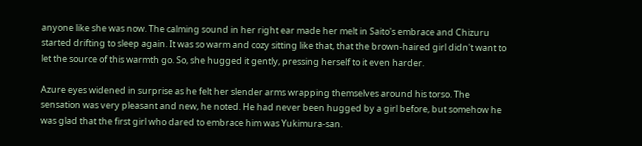anyone like she was now. The calming sound in her right ear made her melt in Saito's embrace and Chizuru started drifting to sleep again. It was so warm and cozy sitting like that, that the brown-haired girl didn't want to let the source of this warmth go. So, she hugged it gently, pressing herself to it even harder.

Azure eyes widened in surprise as he felt her slender arms wrapping themselves around his torso. The sensation was very pleasant and new, he noted. He had never been hugged by a girl before, but somehow he was glad that the first girl who dared to embrace him was Yukimura-san.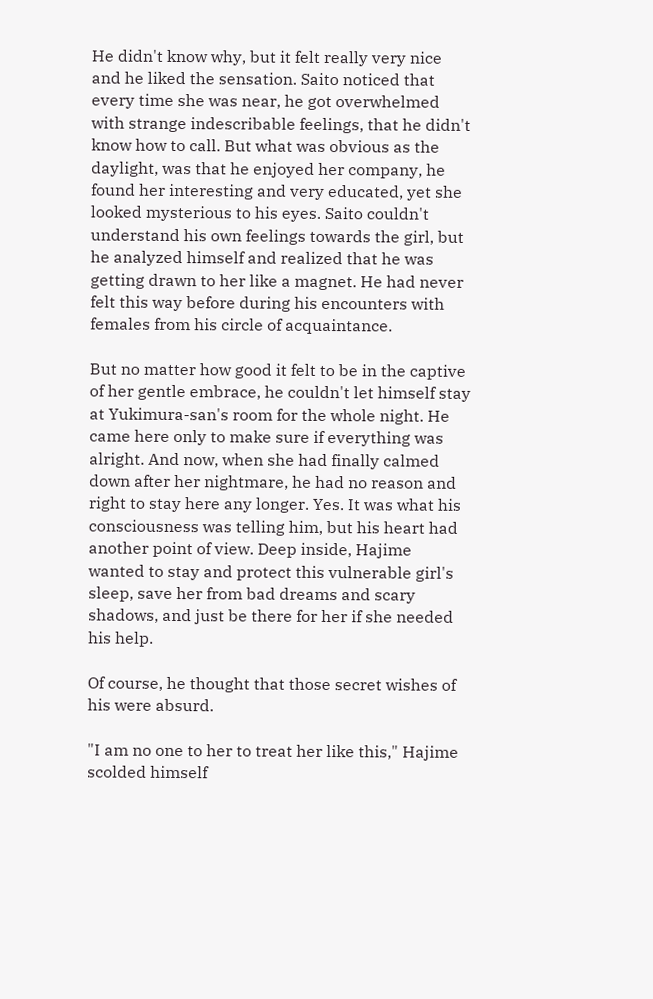He didn't know why, but it felt really very nice and he liked the sensation. Saito noticed that every time she was near, he got overwhelmed with strange indescribable feelings, that he didn't know how to call. But what was obvious as the daylight, was that he enjoyed her company, he found her interesting and very educated, yet she looked mysterious to his eyes. Saito couldn't understand his own feelings towards the girl, but he analyzed himself and realized that he was getting drawn to her like a magnet. He had never felt this way before during his encounters with females from his circle of acquaintance.

But no matter how good it felt to be in the captive of her gentle embrace, he couldn't let himself stay at Yukimura-san's room for the whole night. He came here only to make sure if everything was alright. And now, when she had finally calmed down after her nightmare, he had no reason and right to stay here any longer. Yes. It was what his consciousness was telling him, but his heart had another point of view. Deep inside, Hajime wanted to stay and protect this vulnerable girl's sleep, save her from bad dreams and scary shadows, and just be there for her if she needed his help.

Of course, he thought that those secret wishes of his were absurd.

"I am no one to her to treat her like this," Hajime scolded himself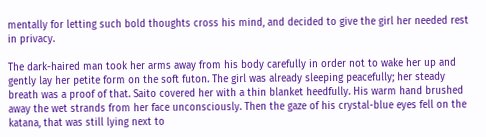mentally for letting such bold thoughts cross his mind, and decided to give the girl her needed rest in privacy.

The dark-haired man took her arms away from his body carefully in order not to wake her up and gently lay her petite form on the soft futon. The girl was already sleeping peacefully; her steady breath was a proof of that. Saito covered her with a thin blanket heedfully. His warm hand brushed away the wet strands from her face unconsciously. Then the gaze of his crystal-blue eyes fell on the katana, that was still lying next to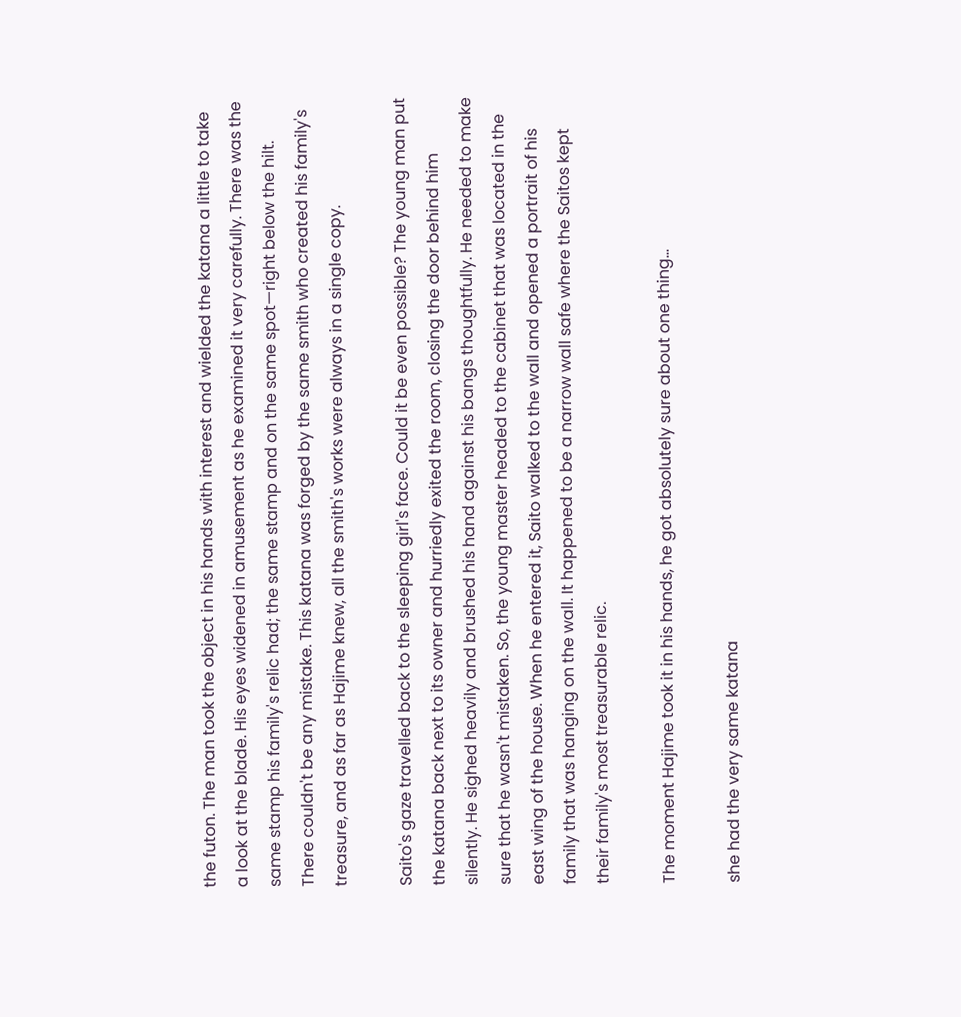the futon. The man took the object in his hands with interest and wielded the katana a little to take a look at the blade. His eyes widened in amusement as he examined it very carefully. There was the same stamp his family's relic had; the same stamp and on the same spot—right below the hilt. There couldn't be any mistake. This katana was forged by the same smith who created his family's treasure, and as far as Hajime knew, all the smith's works were always in a single copy.

Saito's gaze travelled back to the sleeping girl's face. Could it be even possible? The young man put the katana back next to its owner and hurriedly exited the room, closing the door behind him silently. He sighed heavily and brushed his hand against his bangs thoughtfully. He needed to make sure that he wasn't mistaken. So, the young master headed to the cabinet that was located in the east wing of the house. When he entered it, Saito walked to the wall and opened a portrait of his family that was hanging on the wall. It happened to be a narrow wall safe where the Saitos kept their family's most treasurable relic.

The moment Hajime took it in his hands, he got absolutely sure about one thing…

she had the very same katana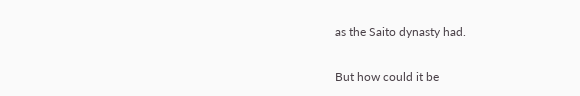as the Saito dynasty had.

But how could it be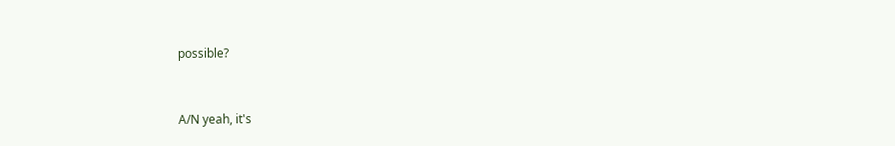possible?


A/N yeah, it's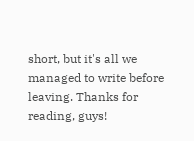short, but it's all we managed to write before leaving. Thanks for reading, guys!